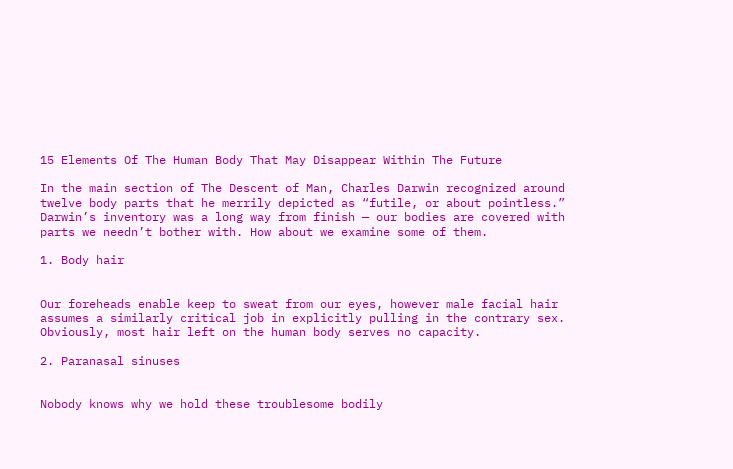15 Elements Of The Human Body That May Disappear Within The Future

In the main section of The Descent of Man, Charles Darwin recognized around twelve body parts that he merrily depicted as “futile, or about pointless.” Darwin’s inventory was a long way from finish — our bodies are covered with parts we needn’t bother with. How about we examine some of them.

1. Body hair


Our foreheads enable keep to sweat from our eyes, however male facial hair assumes a similarly critical job in explicitly pulling in the contrary sex. Obviously, most hair left on the human body serves no capacity.

2. Paranasal sinuses


Nobody knows why we hold these troublesome bodily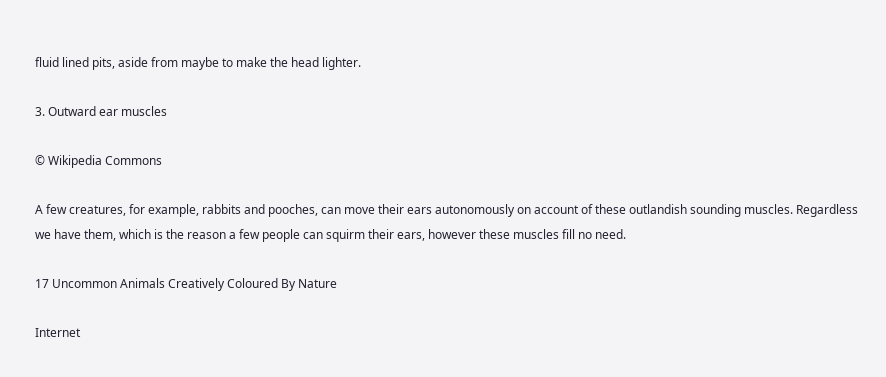fluid lined pits, aside from maybe to make the head lighter.

3. Outward ear muscles

© Wikipedia Commons

A few creatures, for example, rabbits and pooches, can move their ears autonomously on account of these outlandish sounding muscles. Regardless we have them, which is the reason a few people can squirm their ears, however these muscles fill no need.

17 Uncommon Animals Creatively Coloured By Nature

Internet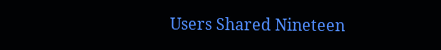Users Shared Nineteen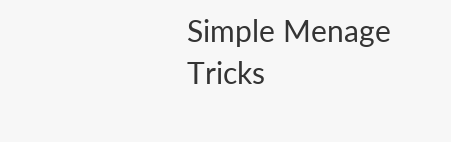Simple Menage Tricks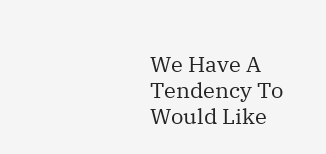We Have A Tendency To Would Like